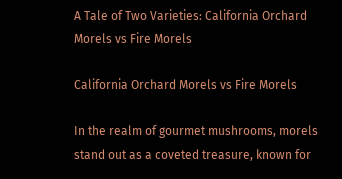A Tale of Two Varieties: California Orchard Morels vs Fire Morels

California Orchard Morels vs Fire Morels

In the realm of gourmet mushrooms, morels stand out as a coveted treasure, known for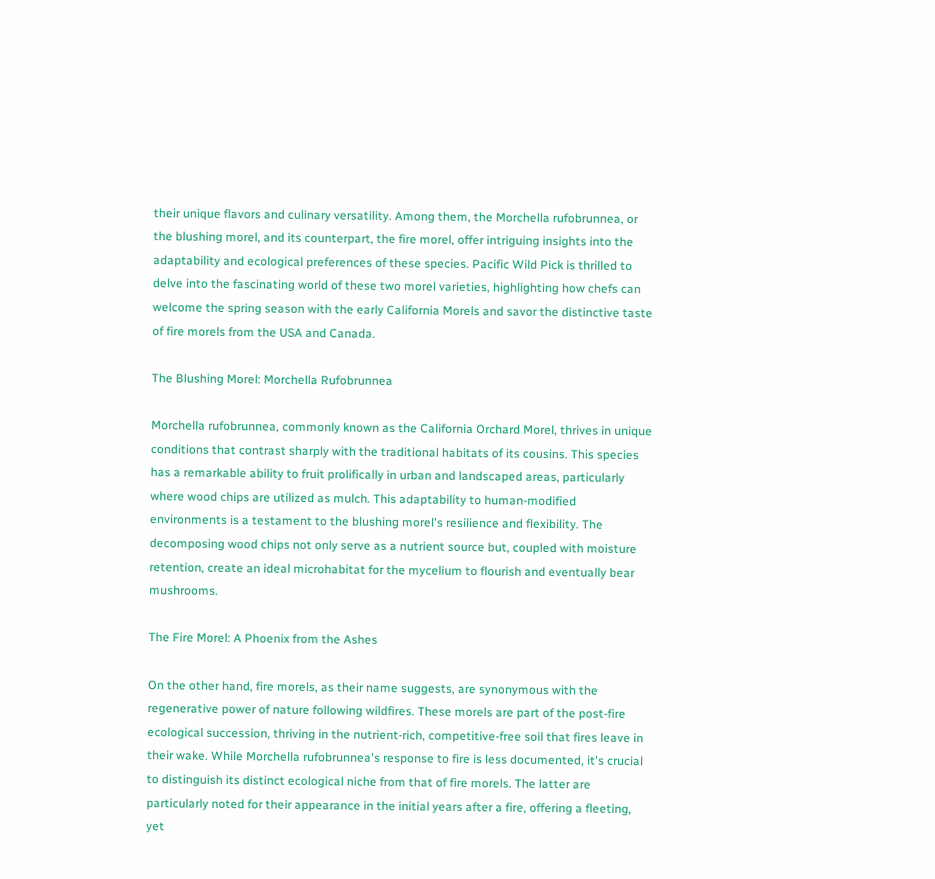their unique flavors and culinary versatility. Among them, the Morchella rufobrunnea, or the blushing morel, and its counterpart, the fire morel, offer intriguing insights into the adaptability and ecological preferences of these species. Pacific Wild Pick is thrilled to delve into the fascinating world of these two morel varieties, highlighting how chefs can welcome the spring season with the early California Morels and savor the distinctive taste of fire morels from the USA and Canada.

The Blushing Morel: Morchella Rufobrunnea

Morchella rufobrunnea, commonly known as the California Orchard Morel, thrives in unique conditions that contrast sharply with the traditional habitats of its cousins. This species has a remarkable ability to fruit prolifically in urban and landscaped areas, particularly where wood chips are utilized as mulch. This adaptability to human-modified environments is a testament to the blushing morel's resilience and flexibility. The decomposing wood chips not only serve as a nutrient source but, coupled with moisture retention, create an ideal microhabitat for the mycelium to flourish and eventually bear mushrooms.

The Fire Morel: A Phoenix from the Ashes

On the other hand, fire morels, as their name suggests, are synonymous with the regenerative power of nature following wildfires. These morels are part of the post-fire ecological succession, thriving in the nutrient-rich, competitive-free soil that fires leave in their wake. While Morchella rufobrunnea's response to fire is less documented, it's crucial to distinguish its distinct ecological niche from that of fire morels. The latter are particularly noted for their appearance in the initial years after a fire, offering a fleeting, yet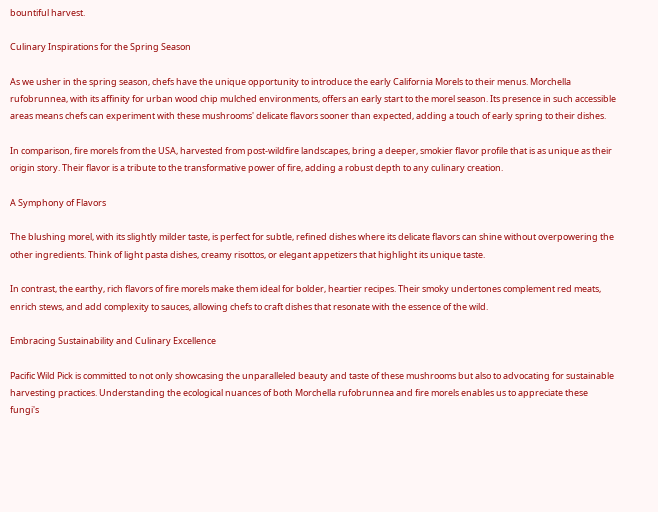bountiful harvest.

Culinary Inspirations for the Spring Season

As we usher in the spring season, chefs have the unique opportunity to introduce the early California Morels to their menus. Morchella rufobrunnea, with its affinity for urban wood chip mulched environments, offers an early start to the morel season. Its presence in such accessible areas means chefs can experiment with these mushrooms' delicate flavors sooner than expected, adding a touch of early spring to their dishes.

In comparison, fire morels from the USA, harvested from post-wildfire landscapes, bring a deeper, smokier flavor profile that is as unique as their origin story. Their flavor is a tribute to the transformative power of fire, adding a robust depth to any culinary creation.

A Symphony of Flavors

The blushing morel, with its slightly milder taste, is perfect for subtle, refined dishes where its delicate flavors can shine without overpowering the other ingredients. Think of light pasta dishes, creamy risottos, or elegant appetizers that highlight its unique taste.

In contrast, the earthy, rich flavors of fire morels make them ideal for bolder, heartier recipes. Their smoky undertones complement red meats, enrich stews, and add complexity to sauces, allowing chefs to craft dishes that resonate with the essence of the wild.

Embracing Sustainability and Culinary Excellence

Pacific Wild Pick is committed to not only showcasing the unparalleled beauty and taste of these mushrooms but also to advocating for sustainable harvesting practices. Understanding the ecological nuances of both Morchella rufobrunnea and fire morels enables us to appreciate these fungi's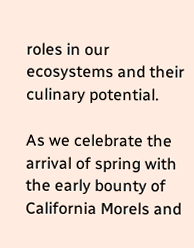roles in our ecosystems and their culinary potential.

As we celebrate the arrival of spring with the early bounty of California Morels and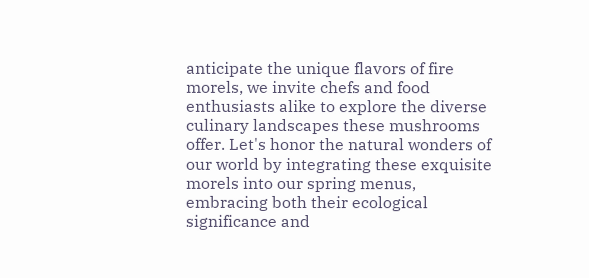anticipate the unique flavors of fire morels, we invite chefs and food enthusiasts alike to explore the diverse culinary landscapes these mushrooms offer. Let's honor the natural wonders of our world by integrating these exquisite morels into our spring menus, embracing both their ecological significance and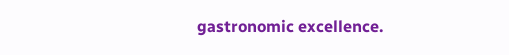gastronomic excellence.